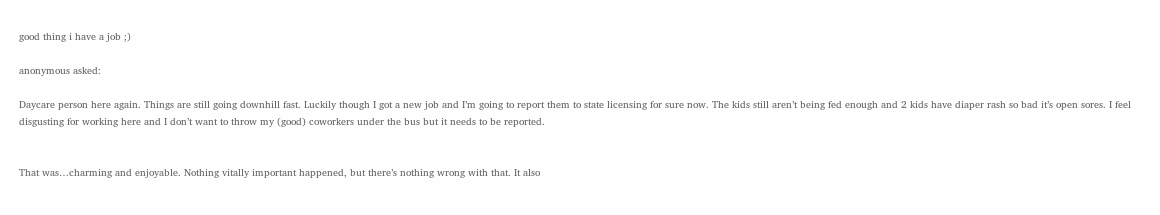good thing i have a job ;)

anonymous asked:

Daycare person here again. Things are still going downhill fast. Luckily though I got a new job and I’m going to report them to state licensing for sure now. The kids still aren’t being fed enough and 2 kids have diaper rash so bad it’s open sores. I feel disgusting for working here and I don’t want to throw my (good) coworkers under the bus but it needs to be reported.


That was…charming and enjoyable. Nothing vitally important happened, but there’s nothing wrong with that. It also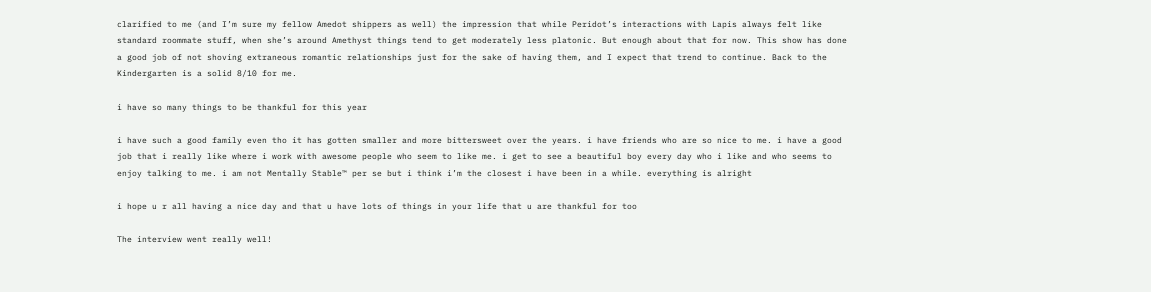clarified to me (and I’m sure my fellow Amedot shippers as well) the impression that while Peridot’s interactions with Lapis always felt like standard roommate stuff, when she’s around Amethyst things tend to get moderately less platonic. But enough about that for now. This show has done a good job of not shoving extraneous romantic relationships just for the sake of having them, and I expect that trend to continue. Back to the Kindergarten is a solid 8/10 for me.

i have so many things to be thankful for this year

i have such a good family even tho it has gotten smaller and more bittersweet over the years. i have friends who are so nice to me. i have a good job that i really like where i work with awesome people who seem to like me. i get to see a beautiful boy every day who i like and who seems to enjoy talking to me. i am not Mentally Stable™ per se but i think i’m the closest i have been in a while. everything is alright

i hope u r all having a nice day and that u have lots of things in your life that u are thankful for too

The interview went really well!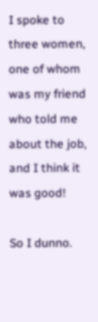I spoke to three women, one of whom was my friend who told me about the job, and I think it was good!

So I dunno.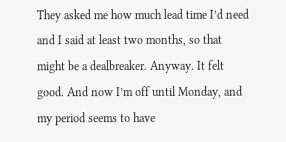They asked me how much lead time I’d need and I said at least two months, so that might be a dealbreaker. Anyway. It felt good. And now I’m off until Monday, and my period seems to have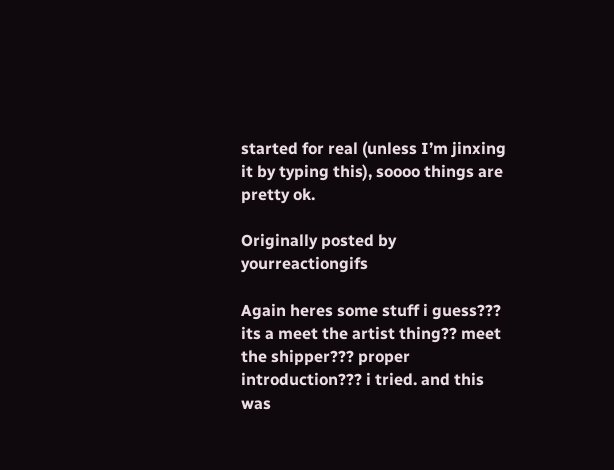started for real (unless I’m jinxing it by typing this), soooo things are pretty ok.

Originally posted by yourreactiongifs

Again heres some stuff i guess??? its a meet the artist thing?? meet the shipper??? proper introduction??? i tried. and this was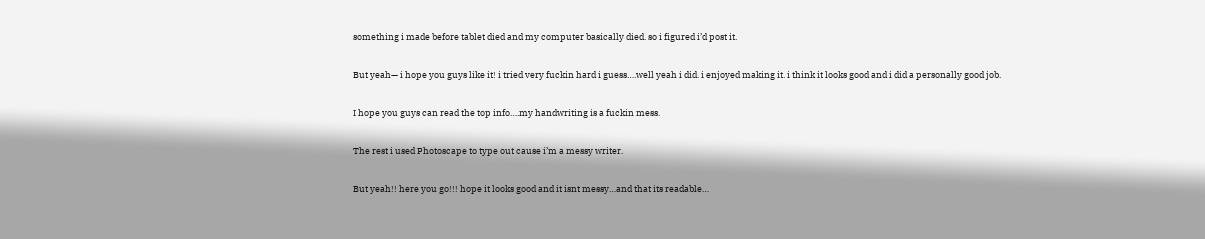something i made before tablet died and my computer basically died. so i figured i’d post it.

But yeah— i hope you guys like it! i tried very fuckin hard i guess….well yeah i did. i enjoyed making it. i think it looks good and i did a personally good job.

I hope you guys can read the top info….my handwriting is a fuckin mess.

The rest i used Photoscape to type out cause i’m a messy writer.

But yeah!! here you go!!! hope it looks good and it isnt messy…and that its readable…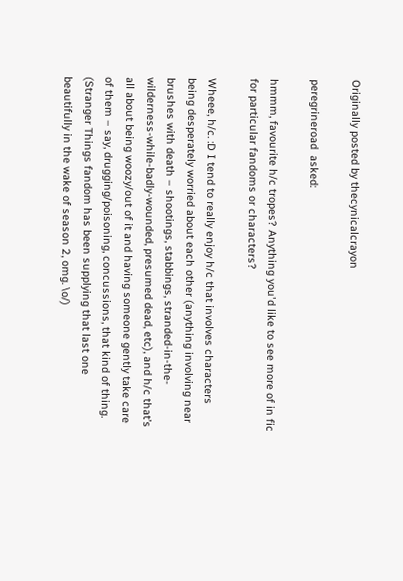Originally posted by thecynicalcrayon

peregrineroad  asked:

hmmm, favourite h/c tropes? Anything you'd like to see more of in fic for particular fandoms or characters?

Wheee, h/c. :D I tend to really enjoy h/c that involves characters being desperately worried about each other (anything involving near brushes with death – shootings, stabbings, stranded-in-the-wilderness-while-badly-wounded, presumed dead, etc), and h/c that’s all about being woozy/out of it and having someone gently take care of them – say, drugging/poisoning, concussions, that kind of thing. (Stranger Things fandom has been supplying that last one beautifully in the wake of season 2, omg. \o/)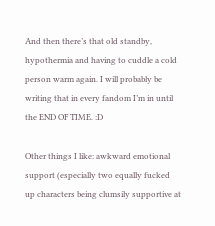And then there’s that old standby, hypothermia and having to cuddle a cold person warm again. I will probably be writing that in every fandom I’m in until the END OF TIME. :D

Other things I like: awkward emotional support (especially two equally fucked up characters being clumsily supportive at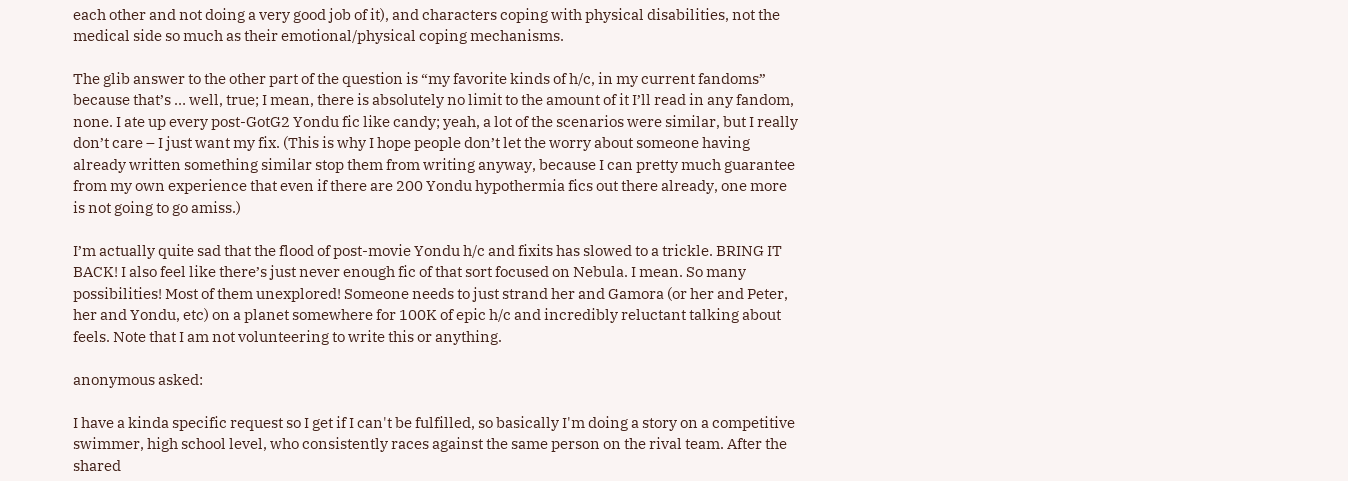each other and not doing a very good job of it), and characters coping with physical disabilities, not the medical side so much as their emotional/physical coping mechanisms.

The glib answer to the other part of the question is “my favorite kinds of h/c, in my current fandoms” because that’s … well, true; I mean, there is absolutely no limit to the amount of it I’ll read in any fandom, none. I ate up every post-GotG2 Yondu fic like candy; yeah, a lot of the scenarios were similar, but I really don’t care – I just want my fix. (This is why I hope people don’t let the worry about someone having already written something similar stop them from writing anyway, because I can pretty much guarantee from my own experience that even if there are 200 Yondu hypothermia fics out there already, one more is not going to go amiss.)

I’m actually quite sad that the flood of post-movie Yondu h/c and fixits has slowed to a trickle. BRING IT BACK! I also feel like there’s just never enough fic of that sort focused on Nebula. I mean. So many possibilities! Most of them unexplored! Someone needs to just strand her and Gamora (or her and Peter, her and Yondu, etc) on a planet somewhere for 100K of epic h/c and incredibly reluctant talking about feels. Note that I am not volunteering to write this or anything.

anonymous asked:

I have a kinda specific request so I get if I can't be fulfilled, so basically I'm doing a story on a competitive swimmer, high school level, who consistently races against the same person on the rival team. After the shared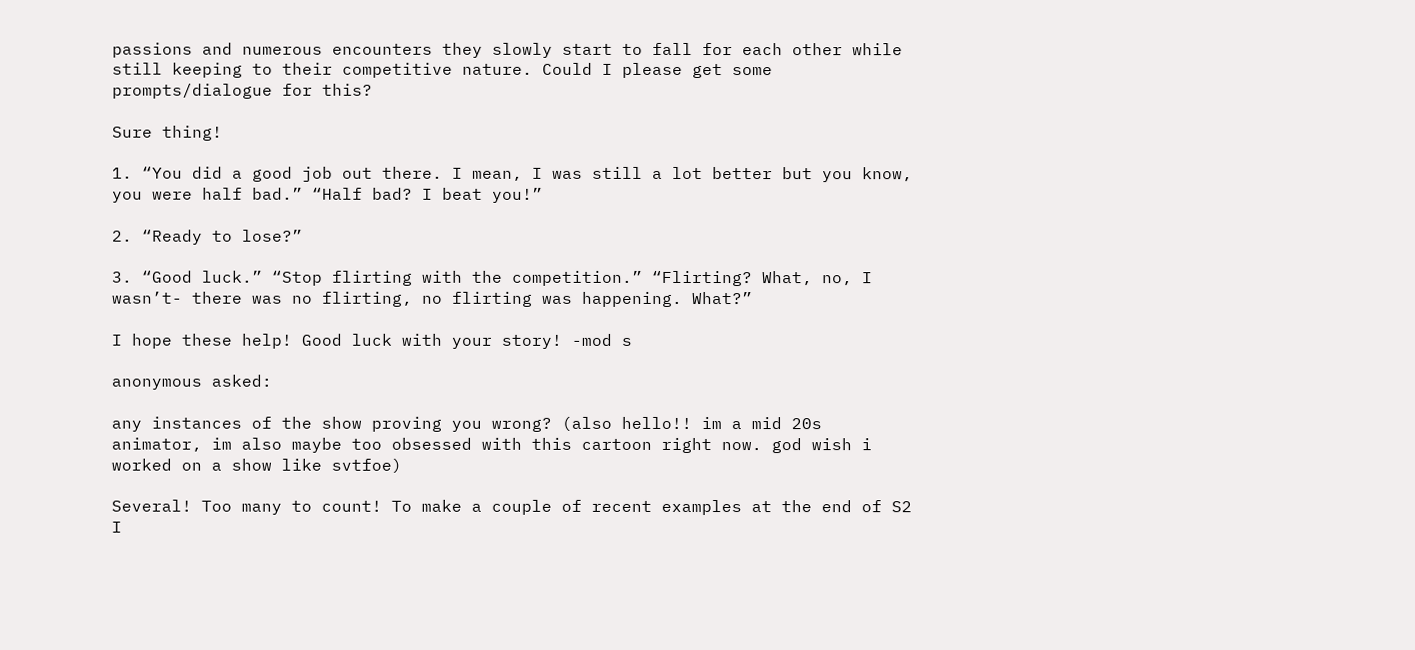passions and numerous encounters they slowly start to fall for each other while still keeping to their competitive nature. Could I please get some prompts/dialogue for this?

Sure thing!

1. “You did a good job out there. I mean, I was still a lot better but you know, you were half bad.” “Half bad? I beat you!”

2. “Ready to lose?”

3. “Good luck.” “Stop flirting with the competition.” “Flirting? What, no, I wasn’t- there was no flirting, no flirting was happening. What?”

I hope these help! Good luck with your story! -mod s

anonymous asked:

any instances of the show proving you wrong? (also hello!! im a mid 20s animator, im also maybe too obsessed with this cartoon right now. god wish i worked on a show like svtfoe)

Several! Too many to count! To make a couple of recent examples at the end of S2 I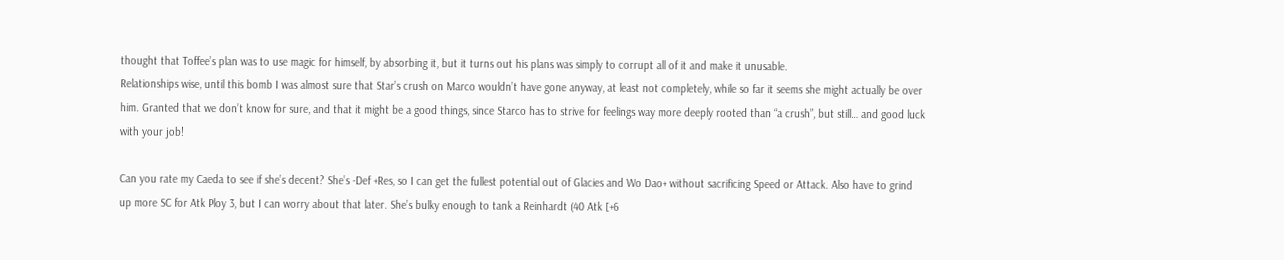thought that Toffee’s plan was to use magic for himself, by absorbing it, but it turns out his plans was simply to corrupt all of it and make it unusable.
Relationships wise, until this bomb I was almost sure that Star’s crush on Marco wouldn’t have gone anyway, at least not completely, while so far it seems she might actually be over him. Granted that we don’t know for sure, and that it might be a good things, since Starco has to strive for feelings way more deeply rooted than “a crush”, but still… and good luck with your job!

Can you rate my Caeda to see if she’s decent? She’s -Def +Res, so I can get the fullest potential out of Glacies and Wo Dao+ without sacrificing Speed or Attack. Also have to grind up more SC for Atk Ploy 3, but I can worry about that later. She’s bulky enough to tank a Reinhardt (40 Atk [+6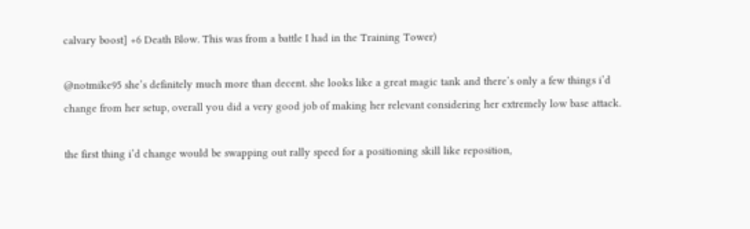calvary boost] +6 Death Blow. This was from a battle I had in the Training Tower)

@notmike95 she’s definitely much more than decent. she looks like a great magic tank and there’s only a few things i’d change from her setup, overall you did a very good job of making her relevant considering her extremely low base attack.

the first thing i’d change would be swapping out rally speed for a positioning skill like reposition,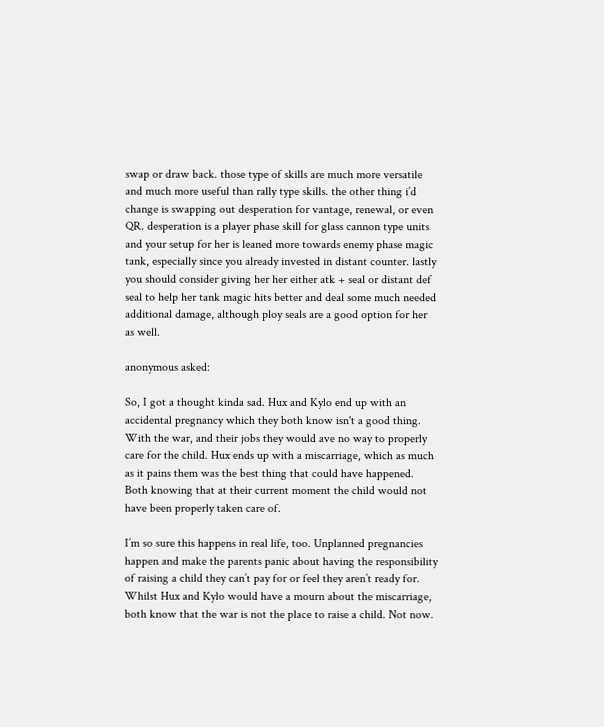swap or draw back. those type of skills are much more versatile and much more useful than rally type skills. the other thing i’d change is swapping out desperation for vantage, renewal, or even QR. desperation is a player phase skill for glass cannon type units and your setup for her is leaned more towards enemy phase magic tank, especially since you already invested in distant counter. lastly you should consider giving her her either atk + seal or distant def seal to help her tank magic hits better and deal some much needed additional damage, although ploy seals are a good option for her as well.

anonymous asked:

So, I got a thought kinda sad. Hux and Kylo end up with an accidental pregnancy which they both know isn't a good thing. With the war, and their jobs they would ave no way to properly care for the child. Hux ends up with a miscarriage, which as much as it pains them was the best thing that could have happened. Both knowing that at their current moment the child would not have been properly taken care of.

I’m so sure this happens in real life, too. Unplanned pregnancies happen and make the parents panic about having the responsibility of raising a child they can’t pay for or feel they aren’t ready for. Whilst Hux and Kylo would have a mourn about the miscarriage, both know that the war is not the place to raise a child. Not now.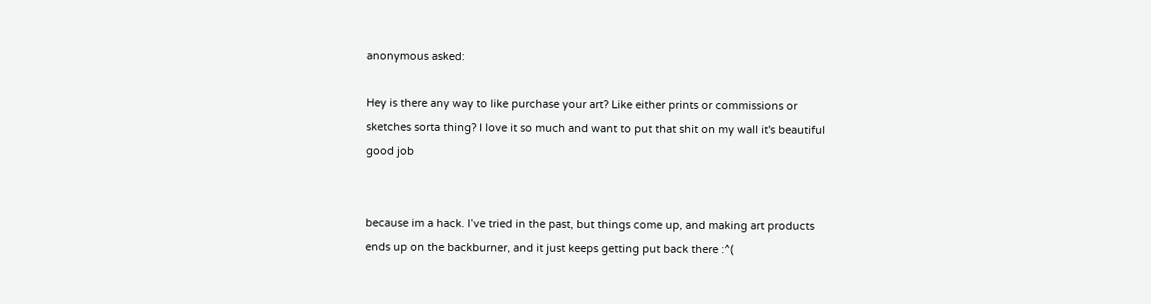anonymous asked:

Hey is there any way to like purchase your art? Like either prints or commissions or sketches sorta thing? I love it so much and want to put that shit on my wall it's beautiful good job


because im a hack. I’ve tried in the past, but things come up, and making art products ends up on the backburner, and it just keeps getting put back there :^(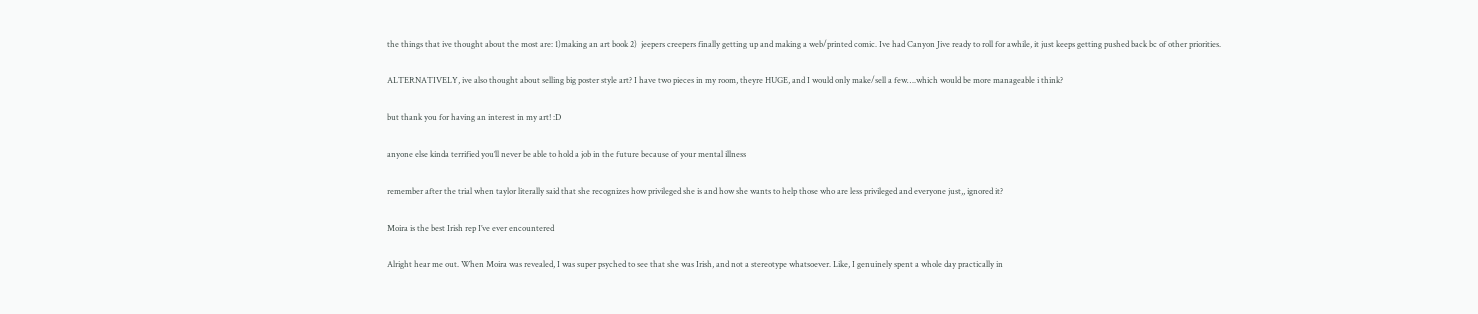the things that ive thought about the most are: 1)making an art book 2)  jeepers creepers finally getting up and making a web/printed comic. Ive had Canyon Jive ready to roll for awhile, it just keeps getting pushed back bc of other priorities.

ALTERNATIVELY, ive also thought about selling big poster style art? I have two pieces in my room, theyre HUGE, and I would only make/sell a few….which would be more manageable i think?

but thank you for having an interest in my art! :D

anyone else kinda terrified you’ll never be able to hold a job in the future because of your mental illness

remember after the trial when taylor literally said that she recognizes how privileged she is and how she wants to help those who are less privileged and everyone just,, ignored it?

Moira is the best Irish rep I’ve ever encountered

Alright hear me out. When Moira was revealed, I was super psyched to see that she was Irish, and not a stereotype whatsoever. Like, I genuinely spent a whole day practically in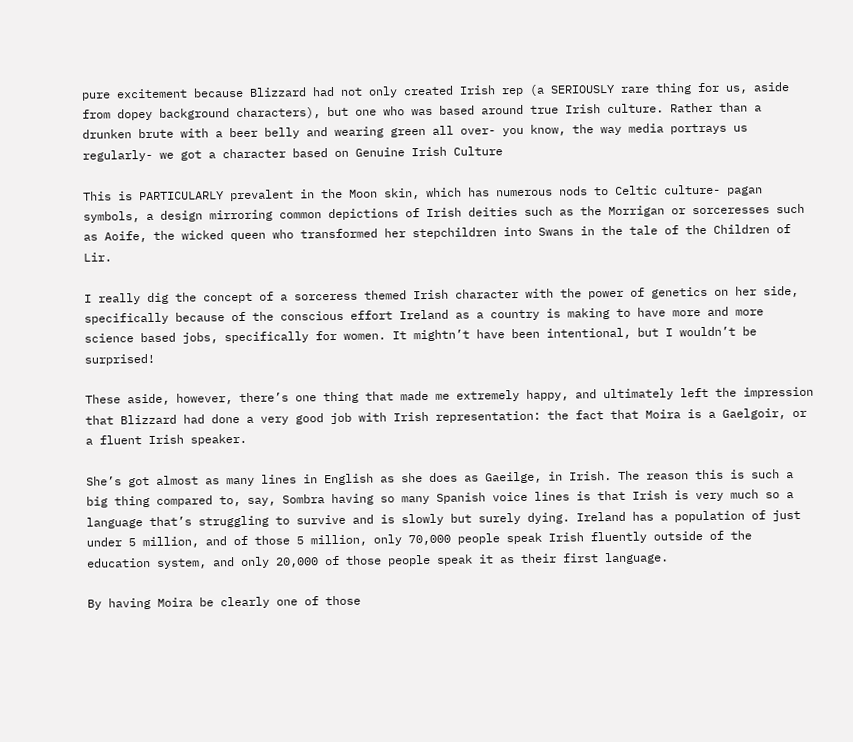pure excitement because Blizzard had not only created Irish rep (a SERIOUSLY rare thing for us, aside from dopey background characters), but one who was based around true Irish culture. Rather than a drunken brute with a beer belly and wearing green all over- you know, the way media portrays us regularly- we got a character based on Genuine Irish Culture

This is PARTICULARLY prevalent in the Moon skin, which has numerous nods to Celtic culture- pagan symbols, a design mirroring common depictions of Irish deities such as the Morrigan or sorceresses such as Aoife, the wicked queen who transformed her stepchildren into Swans in the tale of the Children of Lir.

I really dig the concept of a sorceress themed Irish character with the power of genetics on her side, specifically because of the conscious effort Ireland as a country is making to have more and more science based jobs, specifically for women. It mightn’t have been intentional, but I wouldn’t be surprised!

These aside, however, there’s one thing that made me extremely happy, and ultimately left the impression that Blizzard had done a very good job with Irish representation: the fact that Moira is a Gaelgoir, or a fluent Irish speaker.

She’s got almost as many lines in English as she does as Gaeilge, in Irish. The reason this is such a big thing compared to, say, Sombra having so many Spanish voice lines is that Irish is very much so a language that’s struggling to survive and is slowly but surely dying. Ireland has a population of just under 5 million, and of those 5 million, only 70,000 people speak Irish fluently outside of the education system, and only 20,000 of those people speak it as their first language.

By having Moira be clearly one of those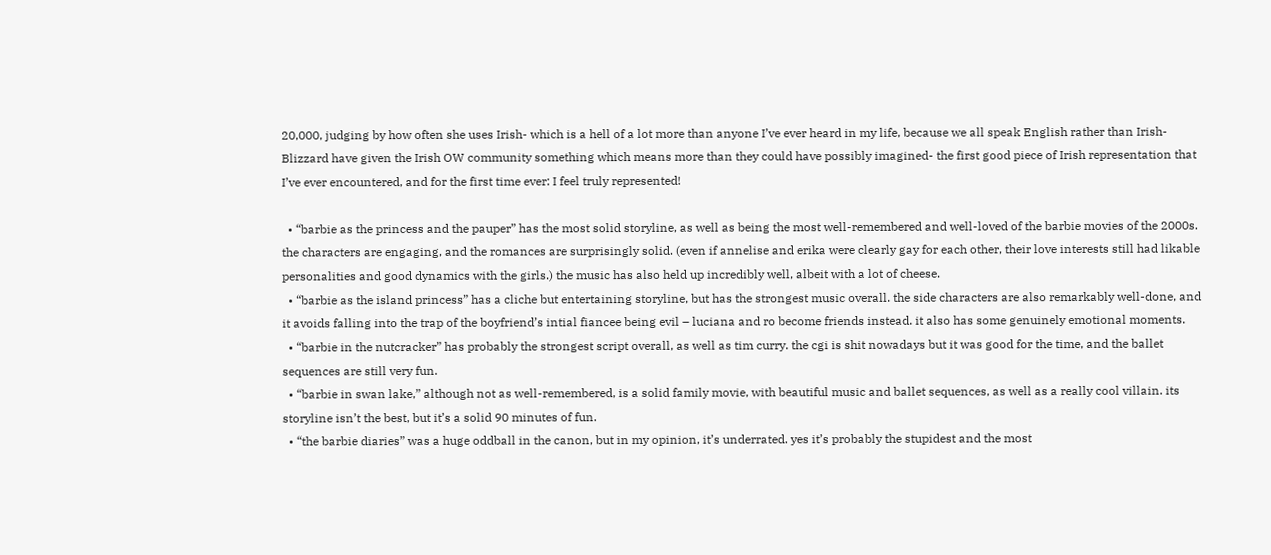20,000, judging by how often she uses Irish- which is a hell of a lot more than anyone I’ve ever heard in my life, because we all speak English rather than Irish- Blizzard have given the Irish OW community something which means more than they could have possibly imagined- the first good piece of Irish representation that I’ve ever encountered, and for the first time ever: I feel truly represented!

  • “barbie as the princess and the pauper” has the most solid storyline, as well as being the most well-remembered and well-loved of the barbie movies of the 2000s. the characters are engaging, and the romances are surprisingly solid. (even if annelise and erika were clearly gay for each other, their love interests still had likable personalities and good dynamics with the girls.) the music has also held up incredibly well, albeit with a lot of cheese.
  • “barbie as the island princess” has a cliche but entertaining storyline, but has the strongest music overall. the side characters are also remarkably well-done, and it avoids falling into the trap of the boyfriend’s intial fiancee being evil – luciana and ro become friends instead. it also has some genuinely emotional moments.
  • “barbie in the nutcracker” has probably the strongest script overall, as well as tim curry. the cgi is shit nowadays but it was good for the time, and the ballet sequences are still very fun.
  • “barbie in swan lake,” although not as well-remembered, is a solid family movie, with beautiful music and ballet sequences, as well as a really cool villain. its storyline isn’t the best, but it’s a solid 90 minutes of fun.
  • “the barbie diaries” was a huge oddball in the canon, but in my opinion, it’s underrated. yes it’s probably the stupidest and the most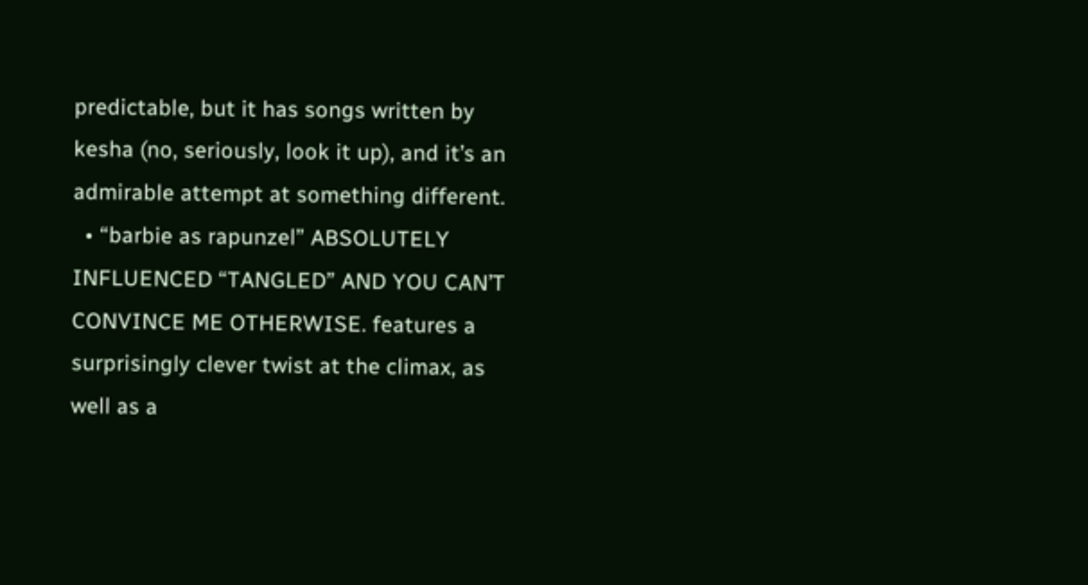predictable, but it has songs written by kesha (no, seriously, look it up), and it’s an admirable attempt at something different.
  • “barbie as rapunzel” ABSOLUTELY INFLUENCED “TANGLED” AND YOU CAN’T CONVINCE ME OTHERWISE. features a surprisingly clever twist at the climax, as well as a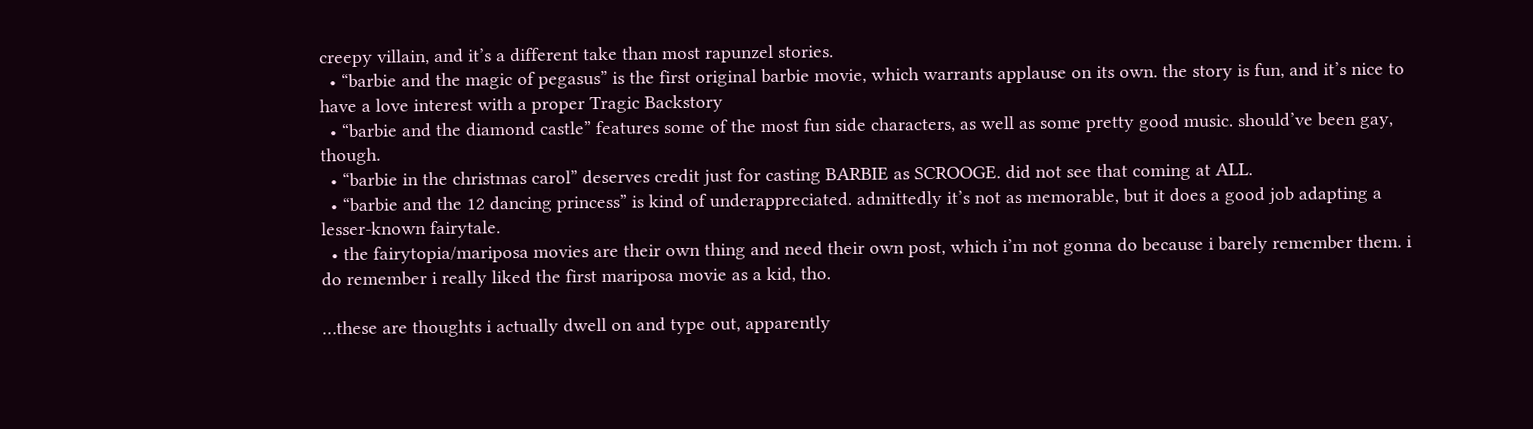creepy villain, and it’s a different take than most rapunzel stories.
  • “barbie and the magic of pegasus” is the first original barbie movie, which warrants applause on its own. the story is fun, and it’s nice to have a love interest with a proper Tragic Backstory
  • “barbie and the diamond castle” features some of the most fun side characters, as well as some pretty good music. should’ve been gay, though.
  • “barbie in the christmas carol” deserves credit just for casting BARBIE as SCROOGE. did not see that coming at ALL.
  • “barbie and the 12 dancing princess” is kind of underappreciated. admittedly it’s not as memorable, but it does a good job adapting a lesser-known fairytale.
  • the fairytopia/mariposa movies are their own thing and need their own post, which i’m not gonna do because i barely remember them. i do remember i really liked the first mariposa movie as a kid, tho.

…these are thoughts i actually dwell on and type out, apparently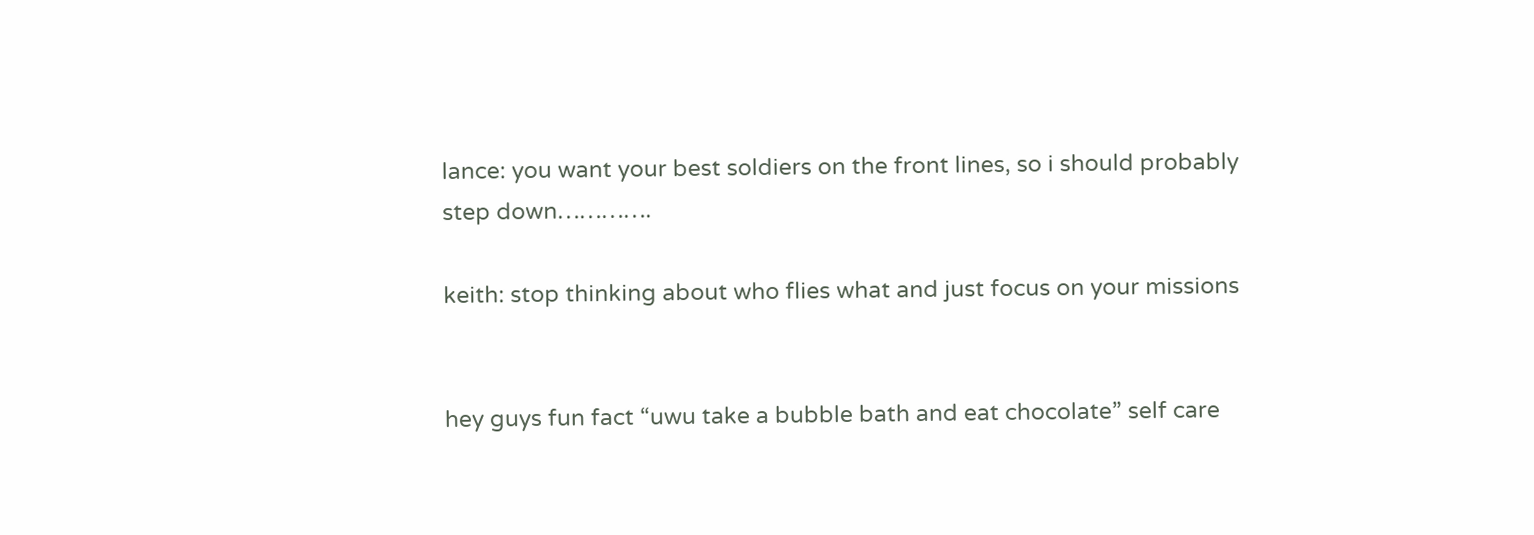lance: you want your best soldiers on the front lines, so i should probably step down………….

keith: stop thinking about who flies what and just focus on your missions


hey guys fun fact “uwu take a bubble bath and eat chocolate” self care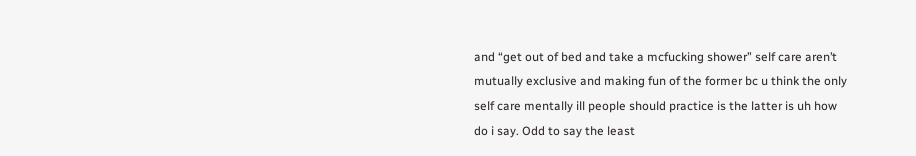and “get out of bed and take a mcfucking shower” self care aren’t mutually exclusive and making fun of the former bc u think the only self care mentally ill people should practice is the latter is uh how do i say. Odd to say the least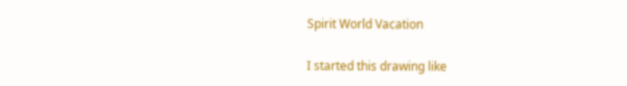Spirit World Vacation

I started this drawing like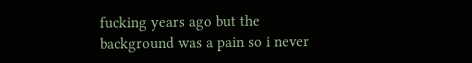fucking years ago but the background was a pain so i never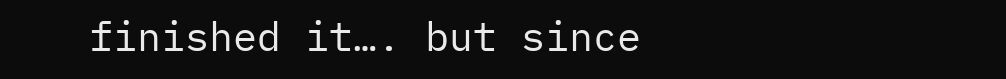finished it…. but since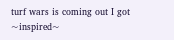turf wars is coming out I got ~inspired~